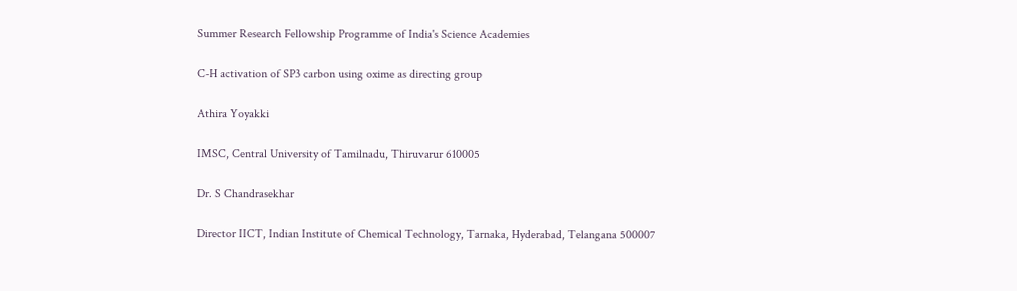Summer Research Fellowship Programme of India's Science Academies

C-H activation of SP3 carbon using oxime as directing group

Athira Yoyakki

IMSC, Central University of Tamilnadu, Thiruvarur 610005

Dr. S Chandrasekhar

Director IICT, Indian Institute of Chemical Technology, Tarnaka, Hyderabad, Telangana 500007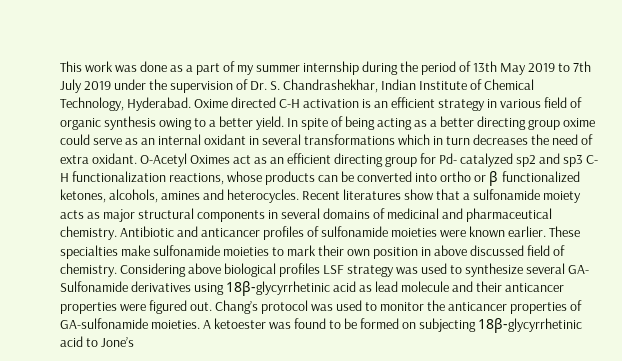This work was done as a part of my summer internship during the period of 13th May 2019 to 7th July 2019 under the supervision of Dr. S. Chandrashekhar, Indian Institute of Chemical Technology, Hyderabad. Oxime directed C-H activation is an efficient strategy in various field of organic synthesis owing to a better yield. In spite of being acting as a better directing group oxime could serve as an internal oxidant in several transformations which in turn decreases the need of extra oxidant. O-Acetyl Oximes act as an efficient directing group for Pd- catalyzed sp2 and sp3 C-H functionalization reactions, whose products can be converted into ortho or β functionalized ketones, alcohols, amines and heterocycles. Recent literatures show that a sulfonamide moiety acts as major structural components in several domains of medicinal and pharmaceutical chemistry. Antibiotic and anticancer profiles of sulfonamide moieties were known earlier. These specialties make sulfonamide moieties to mark their own position in above discussed field of chemistry. Considering above biological profiles LSF strategy was used to synthesize several GA-Sulfonamide derivatives using 18β-glycyrrhetinic acid as lead molecule and their anticancer properties were figured out. Chang’s protocol was used to monitor the anticancer properties of GA-sulfonamide moieties. A ketoester was found to be formed on subjecting 18β-glycyrrhetinic acid to Jone’s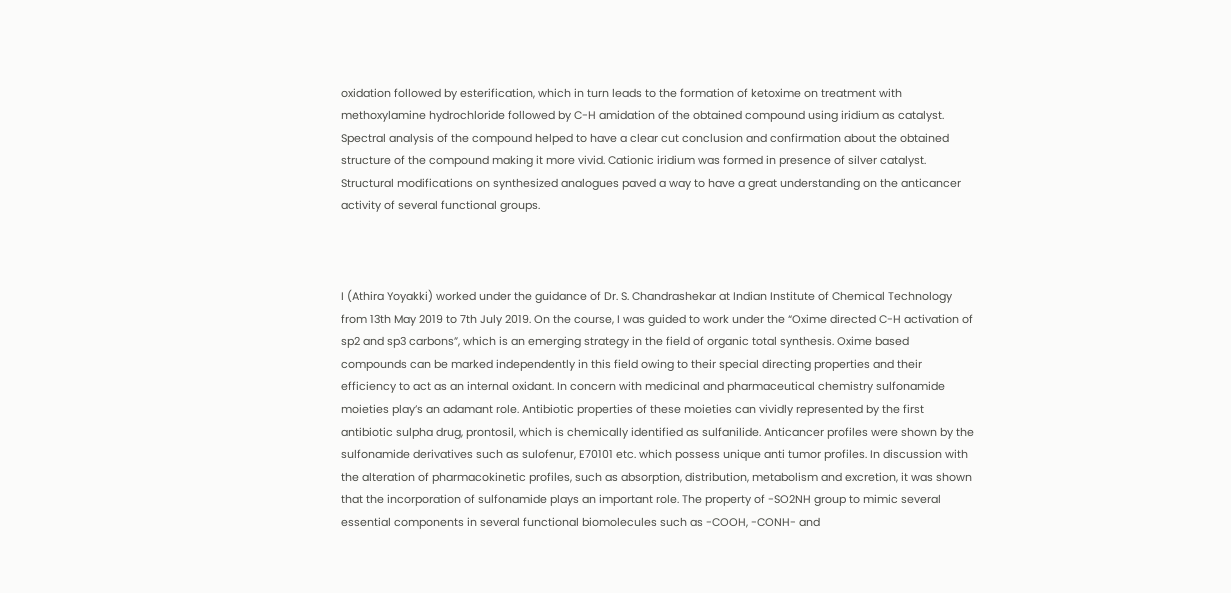oxidation followed by esterification, which in turn leads to the formation of ketoxime on treatment with methoxylamine hydrochloride followed by C-H amidation of the obtained compound using iridium as catalyst. Spectral analysis of the compound helped to have a clear cut conclusion and confirmation about the obtained structure of the compound making it more vivid. Cationic iridium was formed in presence of silver catalyst. Structural modifications on synthesized analogues paved a way to have a great understanding on the anticancer activity of several functional groups.



I (Athira Yoyakki) worked under the guidance of Dr. S. Chandrashekar at Indian Institute of Chemical Technology from 13th May 2019 to 7th July 2019. On the course, I was guided to work under the “Oxime directed C-H activation of sp2 and sp3 carbons”, which is an emerging strategy in the field of organic total synthesis. Oxime based compounds can be marked independently in this field owing to their special directing properties and their efficiency to act as an internal oxidant. In concern with medicinal and pharmaceutical chemistry sulfonamide moieties play’s an adamant role. Antibiotic properties of these moieties can vividly represented by the first antibiotic sulpha drug, prontosil, which is chemically identified as sulfanilide. Anticancer profiles were shown by the sulfonamide derivatives such as sulofenur, E70101 etc. which possess unique anti tumor profiles. In discussion with the alteration of pharmacokinetic profiles, such as absorption, distribution, metabolism and excretion, it was shown that the incorporation of sulfonamide plays an important role. The property of -SO2NH group to mimic several essential components in several functional biomolecules such as -COOH, -CONH- and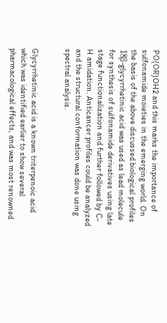PO(OR)OH2 and this marks the importance of sulfonamide moieties in the emerging world. On the basis of the above discussed biological profiles 18β-glycyrrhetinic acid was used as lead molecule for synthesis of sulfonamide derivatives using late stage functionalization and further followed by C-H amidation. Anticancer profiles could be analyzed and the structural conformation was done using spectral analysis.


Glycyrrhetinic acid is a known triterpenoic acid which was identified earlier to show several pharmacological effects, and was most renowned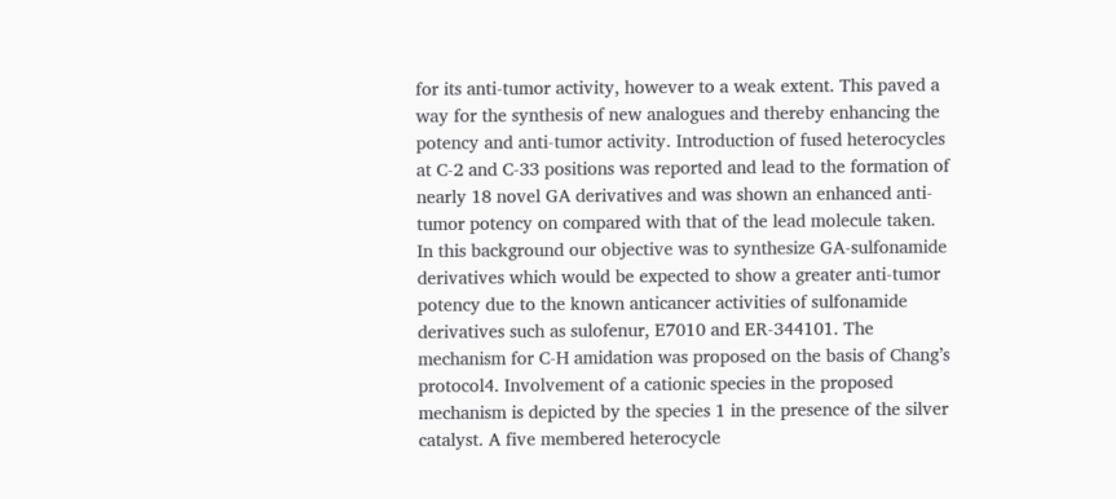for its anti-tumor activity, however to a weak extent. This paved a way for the synthesis of new analogues and thereby enhancing the potency and anti-tumor activity. Introduction of fused heterocycles at C-2 and C-33 positions was reported and lead to the formation of nearly 18 novel GA derivatives and was shown an enhanced anti-tumor potency on compared with that of the lead molecule taken. In this background our objective was to synthesize GA-sulfonamide derivatives which would be expected to show a greater anti-tumor potency due to the known anticancer activities of sulfonamide derivatives such as sulofenur, E7010 and ER-344101. The mechanism for C-H amidation was proposed on the basis of Chang’s protocol4. Involvement of a cationic species in the proposed mechanism is depicted by the species 1 in the presence of the silver catalyst. A five membered heterocycle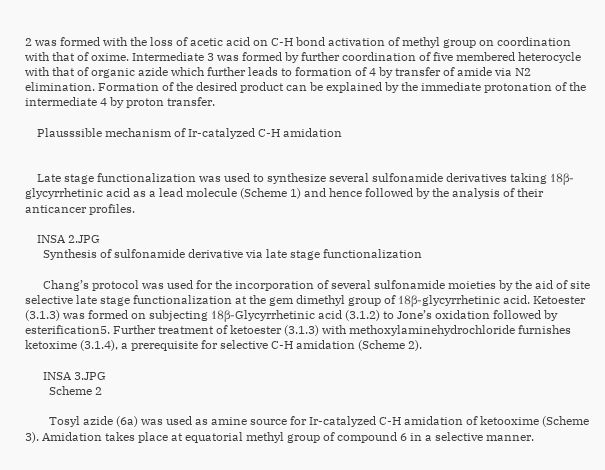2 was formed with the loss of acetic acid on C-H bond activation of methyl group on coordination with that of oxime. Intermediate 3 was formed by further coordination of five membered heterocycle with that of organic azide which further leads to formation of 4 by transfer of amide via N2 elimination. Formation of the desired product can be explained by the immediate protonation of the intermediate 4 by proton transfer.

    Plausssible mechanism of Ir-catalyzed C-H amidation


    Late stage functionalization was used to synthesize several sulfonamide derivatives taking 18β-glycyrrhetinic acid as a lead molecule (Scheme 1) and hence followed by the analysis of their anticancer profiles.

    INSA 2.JPG
      Synthesis of sulfonamide derivative via late stage functionalization

      Chang’s protocol was used for the incorporation of several sulfonamide moieties by the aid of site selective late stage functionalization at the gem dimethyl group of 18β-glycyrrhetinic acid. Ketoester (3.1.3) was formed on subjecting 18β-Glycyrrhetinic acid (3.1.2) to Jone’s oxidation followed by esterification5. Further treatment of ketoester (3.1.3) with methoxylaminehydrochloride furnishes ketoxime (3.1.4), a prerequisite for selective C-H amidation (Scheme 2).

      INSA 3.JPG
        Scheme 2

        Tosyl azide (6a) was used as amine source for Ir-catalyzed C-H amidation of ketooxime (Scheme 3). Amidation takes place at equatorial methyl group of compound 6 in a selective manner.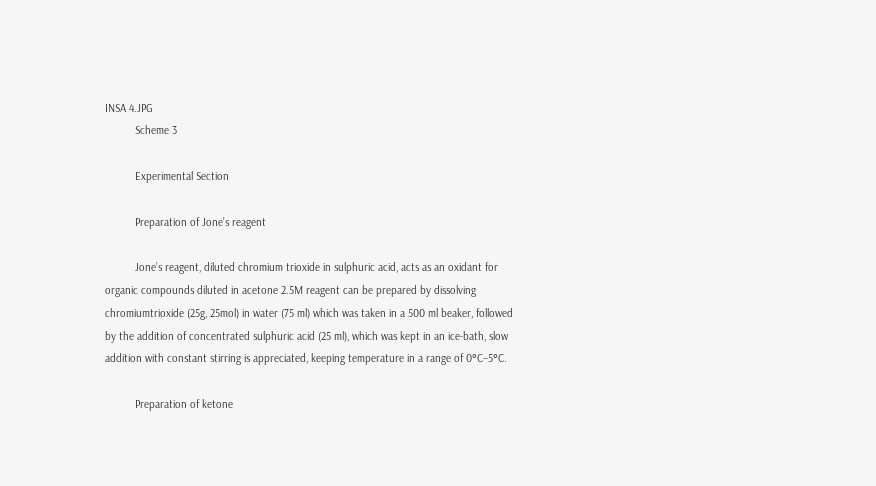INSA 4.JPG
          Scheme 3

          Experimental Section

          Preparation of Jone’s reagent

          Jone’s reagent, diluted chromium trioxide in sulphuric acid, acts as an oxidant for organic compounds diluted in acetone 2.5M reagent can be prepared by dissolving chromiumtrioxide (25g, 25mol) in water (75 ml) which was taken in a 500 ml beaker, followed by the addition of concentrated sulphuric acid (25 ml), which was kept in an ice-bath, slow addition with constant stirring is appreciated, keeping temperature in a range of 0°C–5°C.

          Preparation of ketone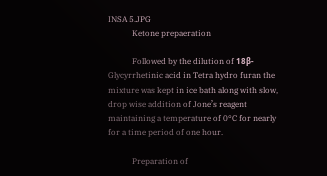INSA 5.JPG
            Ketone prepaeration

            Followed by the dilution of 18β-Glycyrrhetinic acid in Tetra hydro furan the mixture was kept in ice bath along with slow, drop wise addition of Jone’s reagent maintaining a temperature of 0°C for nearly for a time period of one hour.

            Preparation of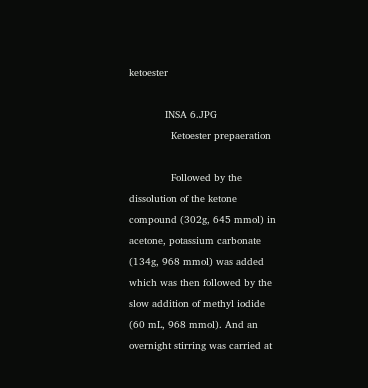ketoester

            INSA 6.JPG
              Ketoester prepaeration

              Followed by the dissolution of the ketone compound (302g, 645 mmol) in acetone, potassium carbonate (134g, 968 mmol) was added which was then followed by the slow addition of methyl iodide (60 mL, 968 mmol). And an overnight stirring was carried at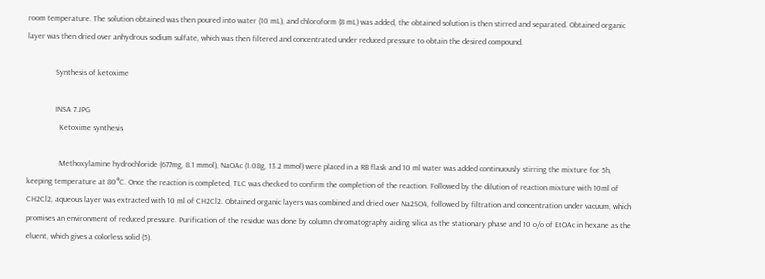room temperature. The solution obtained was then poured into water (10 mL), and chloroform (8 mL) was added, the obtained solution is then stirred and separated. Obtained organic layer was then dried over anhydrous sodium sulfate, which was then filtered and concentrated under reduced pressure to obtain the desired compound.

              Synthesis of ketoxime

              INSA 7.JPG
                Ketoxime synthesis

                Methoxylamine hydrochloride (677mg, 8.1 mmol), NaOAc (1.08g, 13.2 mmol) were placed in a RB flask and 10 ml water was added continuously stirring the mixture for 5h, keeping temperature at 80°C. Once the reaction is completed, TLC was checked to confirm the completion of the reaction. Followed by the dilution of reaction mixture with 10ml of CH2Cl2, aqueous layer was extracted with 10 ml of CH2Cl2. Obtained organic layers was combined and dried over Na2SO4, followed by filtration and concentration under vacuum, which promises an environment of reduced pressure. Purification of the residue was done by column chromatography aiding silica as the stationary phase and 10 o/o of EtOAc in hexane as the eluent, which gives a colorless solid (5).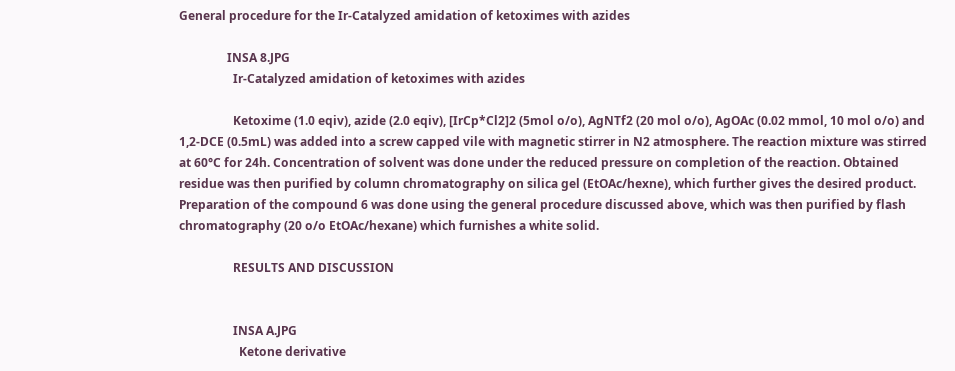General procedure for the Ir-Catalyzed amidation of ketoximes with azides

                INSA 8.JPG
                  Ir-Catalyzed amidation of ketoximes with azides

                  Ketoxime (1.0 eqiv), azide (2.0 eqiv), [IrCp*Cl2]2 (5mol o/o), AgNTf2 (20 mol o/o), AgOAc (0.02 mmol, 10 mol o/o) and 1,2-DCE (0.5mL) was added into a screw capped vile with magnetic stirrer in N2 atmosphere. The reaction mixture was stirred at 60°C for 24h. Concentration of solvent was done under the reduced pressure on completion of the reaction. Obtained residue was then purified by column chromatography on silica gel (EtOAc/hexne), which further gives the desired product. Preparation of the compound 6 was done using the general procedure discussed above, which was then purified by flash chromatography (20 o/o EtOAc/hexane) which furnishes a white solid.

                  RESULTS AND DISCUSSION


                  INSA A.JPG
                    Ketone derivative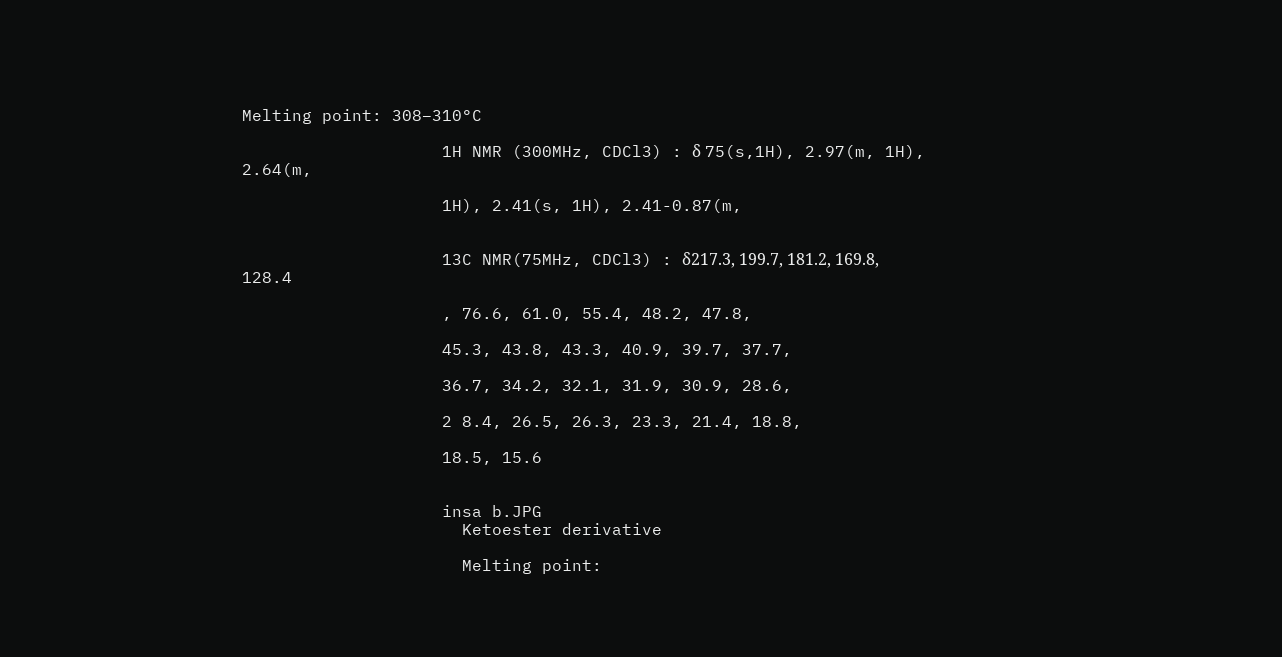Melting point: 308–310°C

                    1H NMR (300MHz, CDCl3) : δ 75(s,1H), 2.97(m, 1H), 2.64(m,

                    1H), 2.41(s, 1H), 2.41-0.87(m,


                    13C NMR(75MHz, CDCl3) : δ217.3, 199.7, 181.2, 169.8, 128.4

                    , 76.6, 61.0, 55.4, 48.2, 47.8,

                    45.3, 43.8, 43.3, 40.9, 39.7, 37.7,

                    36.7, 34.2, 32.1, 31.9, 30.9, 28.6,

                    2 8.4, 26.5, 26.3, 23.3, 21.4, 18.8,

                    18.5, 15.6


                    insa b.JPG
                      Ketoester derivative

                      Melting point: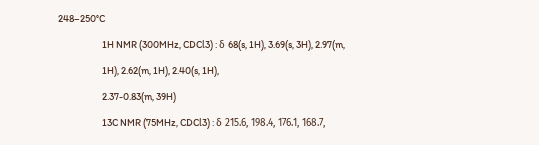248–250°C

                      1H NMR (300MHz, CDCl3) : δ 68(s, 1H), 3.69(s, 3H), 2.97(m,

                      1H), 2.62(m, 1H), 2.40(s, 1H),

                      2.37-0.83(m, 39H)

                      13C NMR (75MHz, CDCl3) : δ 215.6, 198.4, 176.1, 168.7,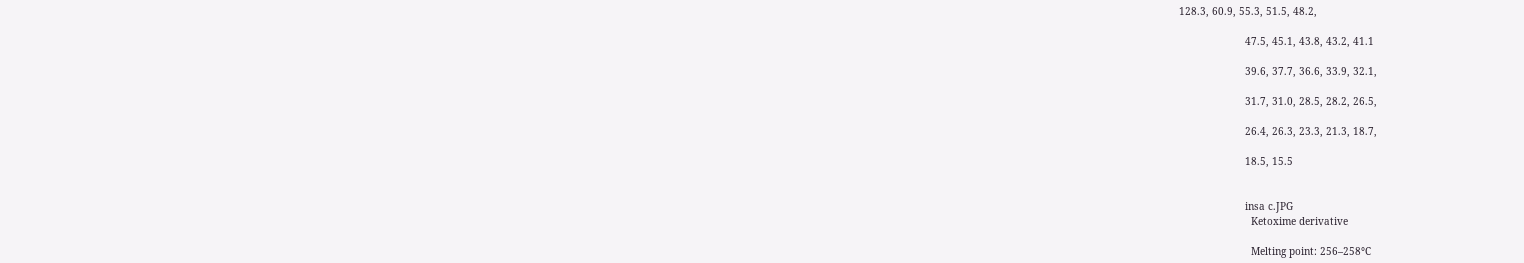128.3, 60.9, 55.3, 51.5, 48.2,

                      47.5, 45.1, 43.8, 43.2, 41.1

                      39.6, 37.7, 36.6, 33.9, 32.1,

                      31.7, 31.0, 28.5, 28.2, 26.5,

                      26.4, 26.3, 23.3, 21.3, 18.7,

                      18.5, 15.5


                      insa c.JPG
                        Ketoxime derivative

                        Melting point: 256–258°C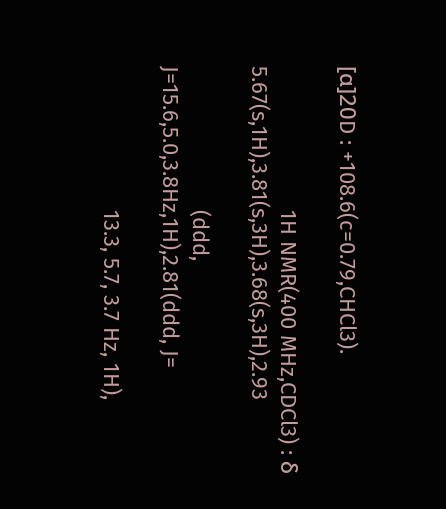[α]20D : +108.6(c=0.79,CHCl3).

                        1H NMR(400 MHz,CDCl3) : δ 5.67(s,1H),3.81(s,3H),3.68(s,3H),2.93

                        (ddd, J=15.6,5.0,3.8Hz,1H),2.81(ddd, J=

                        13.3, 5.7, 3.7 Hz, 1H),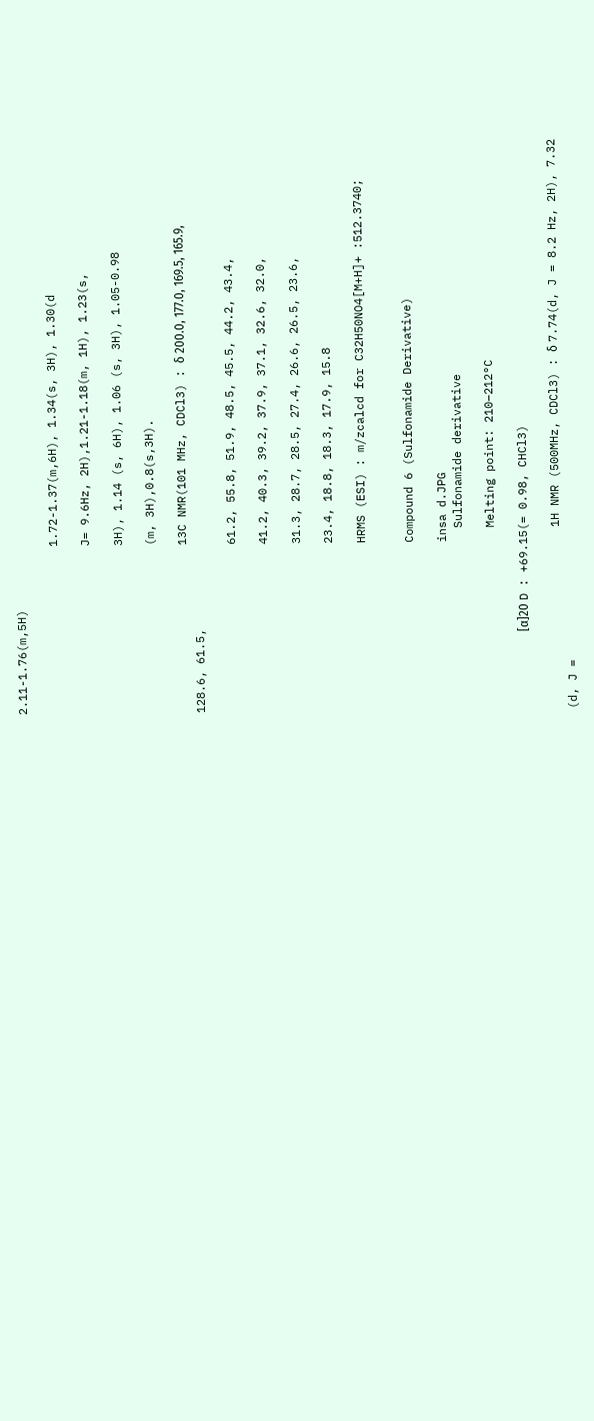2.11-1.76(m,5H)

                        1.72-1.37(m,6H), 1.34(s, 3H), 1.30(d

                        J= 9.6Hz, 2H),1.21-1.18(m, 1H), 1.23(s,

                        3H), 1.14 (s, 6H), 1.06 (s, 3H), 1.05-0.98

                        (m, 3H),0.8(s,3H).

                        13C NMR(101 MHz, CDCl3) : δ 200.0, 177.0, 169.5, 165.9, 128.6, 61.5,

                        61.2, 55.8, 51.9, 48.5, 45.5, 44.2, 43.4,

                        41.2, 40.3, 39.2, 37.9, 37.1, 32.6, 32.0,

                        31.3, 28.7, 28.5, 27.4, 26.6, 26.5, 23.6,

                        23.4, 18.8, 18.3, 17.9, 15.8

                        HRMS (ESI) : m/zcalcd for C32H50NO4[M+H]+ :512.3740;


                        Compound 6 (Sulfonamide Derivative)

                        insa d.JPG
                          Sulfonamide derivative

                          Melting point: 210–212°C

                          [α]20 D : +69.15(= 0.98, CHCl3)

                          1H NMR (500MHz, CDCl3) : δ 7.74(d, J = 8.2 Hz, 2H), 7.32 (d, J =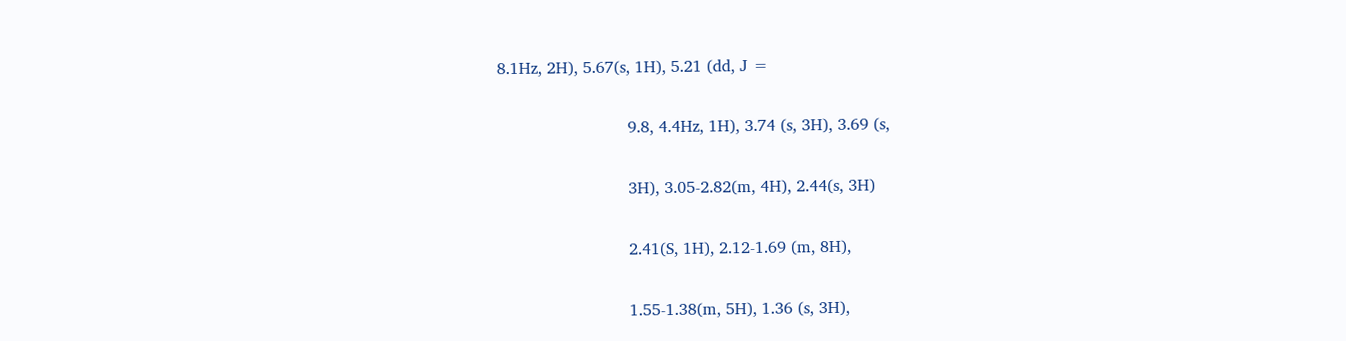8.1Hz, 2H), 5.67(s, 1H), 5.21 (dd, J =

                          9.8, 4.4Hz, 1H), 3.74 (s, 3H), 3.69 (s,

                          3H), 3.05-2.82(m, 4H), 2.44(s, 3H)

                          2.41(S, 1H), 2.12-1.69 (m, 8H),

                          1.55-1.38(m, 5H), 1.36 (s, 3H),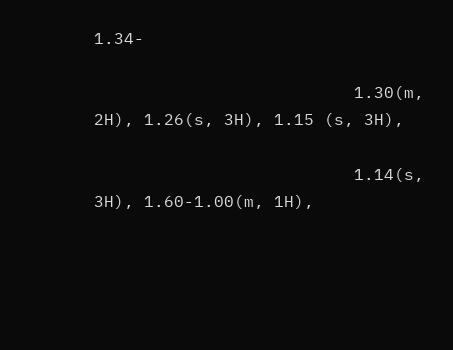1.34-

                          1.30(m, 2H), 1.26(s, 3H), 1.15 (s, 3H),

                          1.14(s, 3H), 1.60-1.00(m, 1H),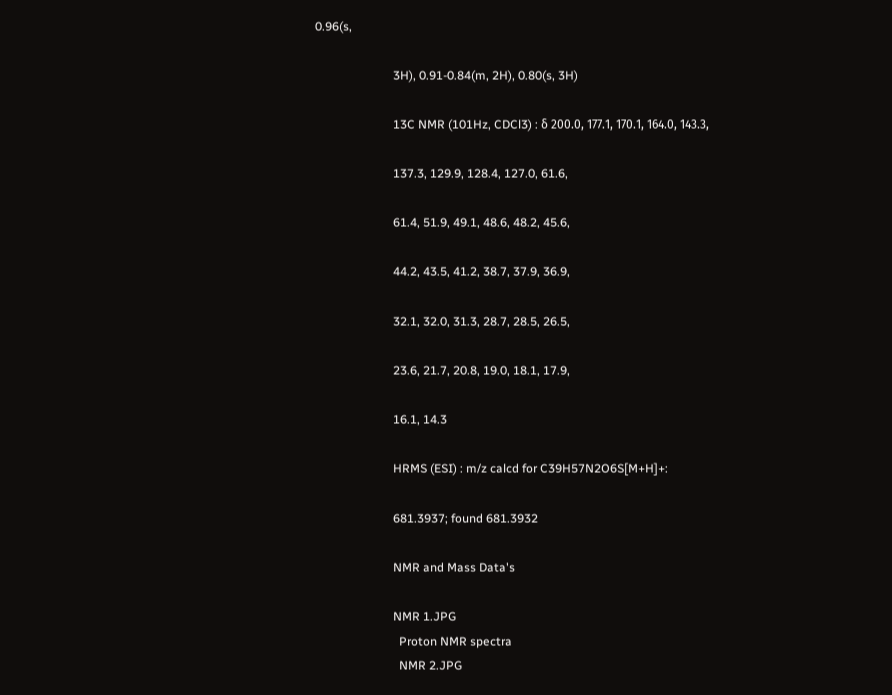0.96(s,

                          3H), 0.91-0.84(m, 2H), 0.80(s, 3H)

                          13C NMR (101Hz, CDCl3) : δ 200.0, 177.1, 170.1, 164.0, 143.3,

                          137.3, 129.9, 128.4, 127.0, 61.6,

                          61.4, 51.9, 49.1, 48.6, 48.2, 45.6,

                          44.2, 43.5, 41.2, 38.7, 37.9, 36.9,

                          32.1, 32.0, 31.3, 28.7, 28.5, 26.5,

                          23.6, 21.7, 20.8, 19.0, 18.1, 17.9,

                          16.1, 14.3

                          HRMS (ESI) : m/z calcd for C39H57N2O6S[M+H]+:

                          681.3937; found 681.3932

                          NMR and Mass Data's

                          NMR 1.JPG
                            Proton NMR spectra
                            NMR 2.JPG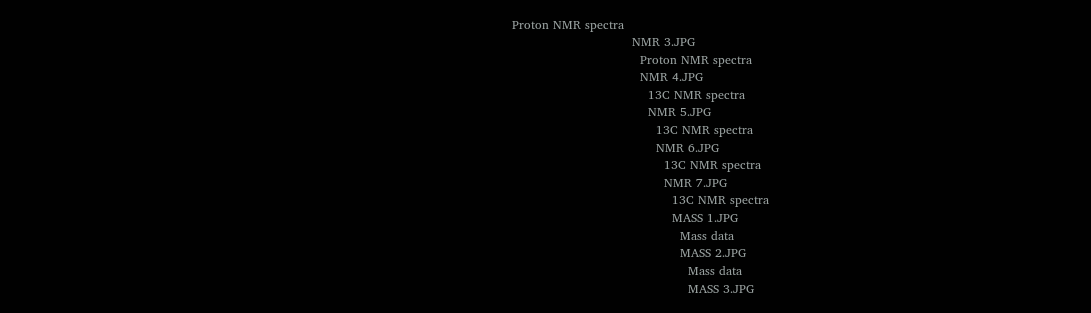Proton NMR spectra
                              NMR 3.JPG
                                Proton NMR spectra
                                NMR 4.JPG
                                  13C NMR spectra
                                  NMR 5.JPG
                                    13C NMR spectra
                                    NMR 6.JPG
                                      13C NMR spectra
                                      NMR 7.JPG
                                        13C NMR spectra
                                        MASS 1.JPG
                                          Mass data
                                          MASS 2.JPG
                                            Mass data
                                            MASS 3.JPG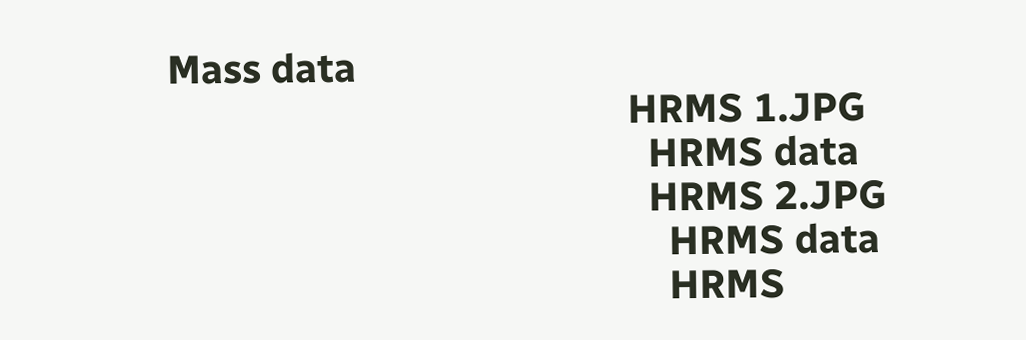Mass data
                                              HRMS 1.JPG
                                                HRMS data
                                                HRMS 2.JPG
                                                  HRMS data
                                                  HRMS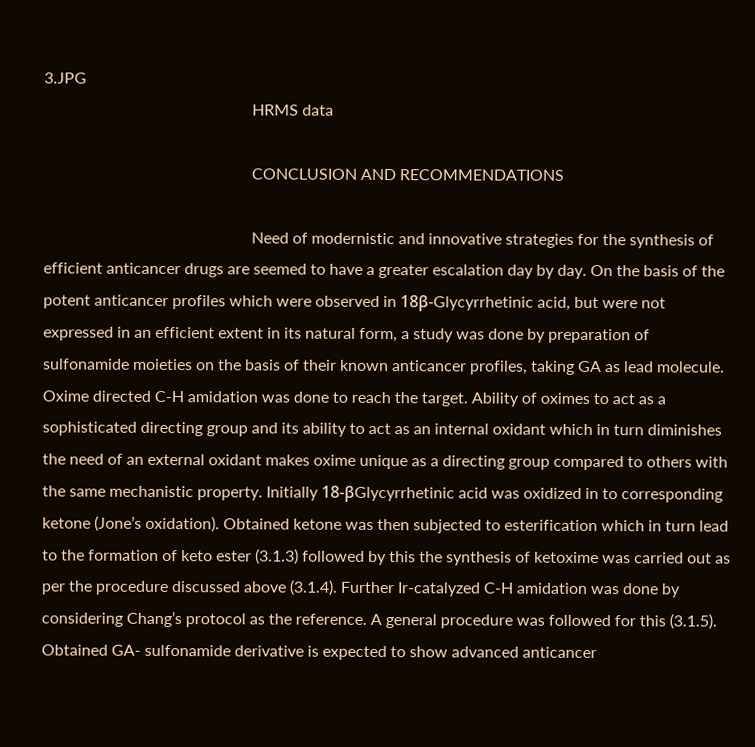3.JPG
                                                    HRMS data

                                                    CONCLUSION AND RECOMMENDATIONS

                                                    Need of modernistic and innovative strategies for the synthesis of efficient anticancer drugs are seemed to have a greater escalation day by day. On the basis of the potent anticancer profiles which were observed in 18β-Glycyrrhetinic acid, but were not expressed in an efficient extent in its natural form, a study was done by preparation of sulfonamide moieties on the basis of their known anticancer profiles, taking GA as lead molecule. Oxime directed C-H amidation was done to reach the target. Ability of oximes to act as a sophisticated directing group and its ability to act as an internal oxidant which in turn diminishes the need of an external oxidant makes oxime unique as a directing group compared to others with the same mechanistic property. Initially 18-βGlycyrrhetinic acid was oxidized in to corresponding ketone (Jone’s oxidation). Obtained ketone was then subjected to esterification which in turn lead to the formation of keto ester (3.1.3) followed by this the synthesis of ketoxime was carried out as per the procedure discussed above (3.1.4). Further Ir-catalyzed C-H amidation was done by considering Chang’s protocol as the reference. A general procedure was followed for this (3.1.5). Obtained GA- sulfonamide derivative is expected to show advanced anticancer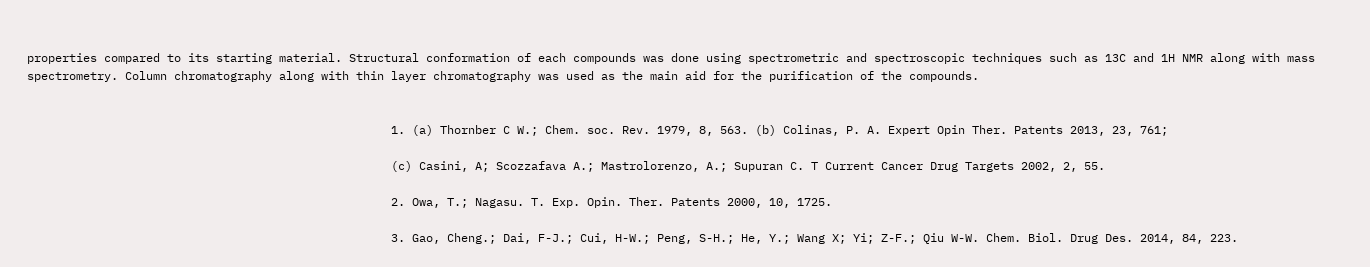properties compared to its starting material. Structural conformation of each compounds was done using spectrometric and spectroscopic techniques such as 13C and 1H NMR along with mass spectrometry. Column chromatography along with thin layer chromatography was used as the main aid for the purification of the compounds.


                                                    1. (a) Thornber C W.; Chem. soc. Rev. 1979, 8, 563. (b) Colinas, P. A. Expert Opin Ther. Patents 2013, 23, 761;

                                                    (c) Casini, A; Scozzafava A.; Mastrolorenzo, A.; Supuran C. T Current Cancer Drug Targets 2002, 2, 55.

                                                    2. Owa, T.; Nagasu. T. Exp. Opin. Ther. Patents 2000, 10, 1725.

                                                    3. Gao, Cheng.; Dai, F-J.; Cui, H-W.; Peng, S-H.; He, Y.; Wang X; Yi; Z-F.; Qiu W-W. Chem. Biol. Drug Des. 2014, 84, 223.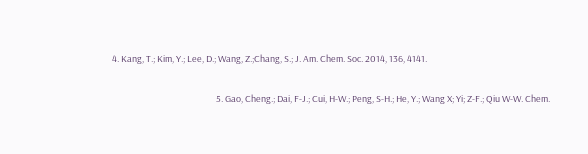4. Kang, T.; Kim, Y.; Lee, D.; Wang, Z.;Chang, S.; J. Am. Chem. Soc. 2014, 136, 4141.

                                                    5. Gao, Cheng.; Dai, F-J.; Cui, H-W.; Peng, S-H.; He, Y.; Wang X; Yi; Z-F.; Qiu W-W. Chem.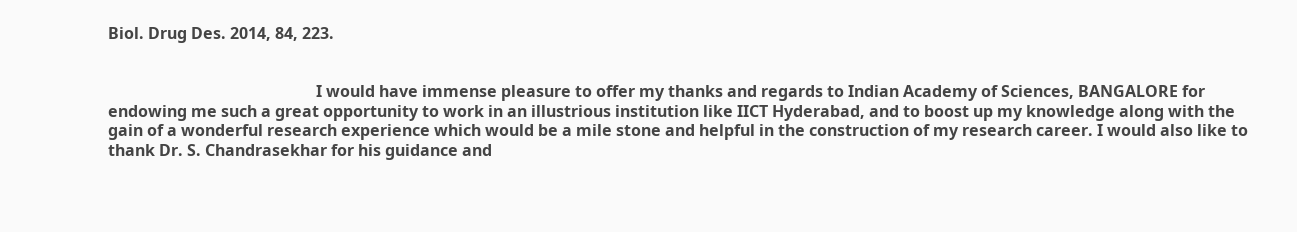Biol. Drug Des. 2014, 84, 223.


                                                    I would have immense pleasure to offer my thanks and regards to Indian Academy of Sciences, BANGALORE for endowing me such a great opportunity to work in an illustrious institution like IICT Hyderabad, and to boost up my knowledge along with the gain of a wonderful research experience which would be a mile stone and helpful in the construction of my research career. I would also like to thank Dr. S. Chandrasekhar for his guidance and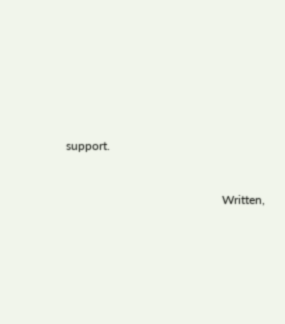support.


                                                    Written,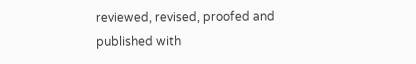reviewed, revised, proofed and published with